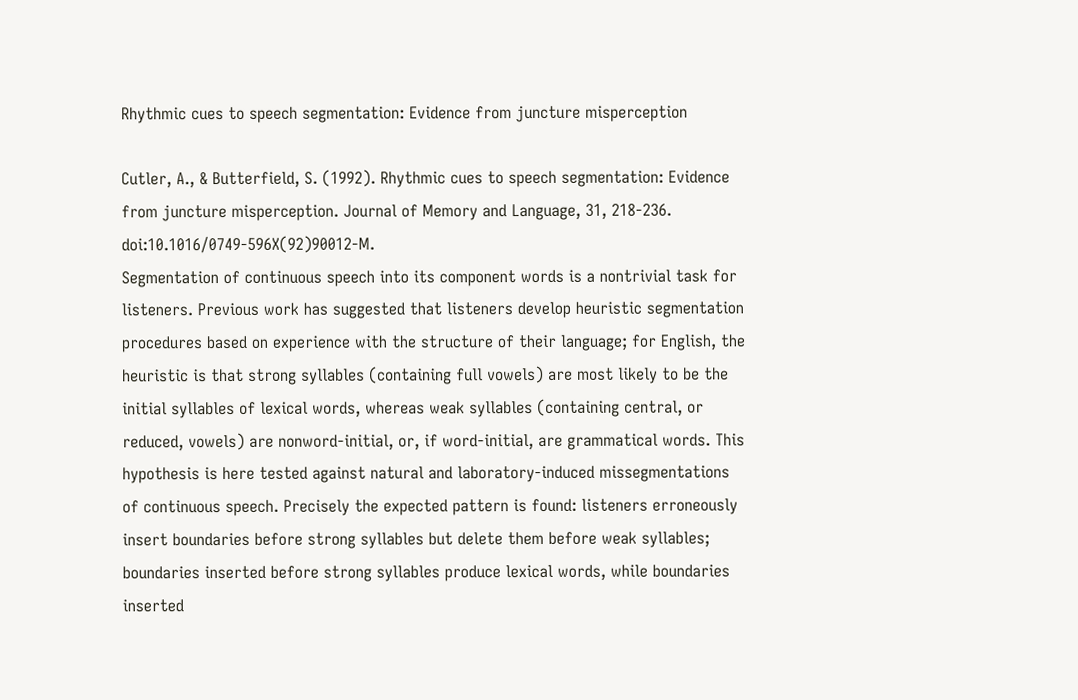Rhythmic cues to speech segmentation: Evidence from juncture misperception

Cutler, A., & Butterfield, S. (1992). Rhythmic cues to speech segmentation: Evidence from juncture misperception. Journal of Memory and Language, 31, 218-236. doi:10.1016/0749-596X(92)90012-M.
Segmentation of continuous speech into its component words is a nontrivial task for listeners. Previous work has suggested that listeners develop heuristic segmentation procedures based on experience with the structure of their language; for English, the heuristic is that strong syllables (containing full vowels) are most likely to be the initial syllables of lexical words, whereas weak syllables (containing central, or reduced, vowels) are nonword-initial, or, if word-initial, are grammatical words. This hypothesis is here tested against natural and laboratory-induced missegmentations of continuous speech. Precisely the expected pattern is found: listeners erroneously insert boundaries before strong syllables but delete them before weak syllables; boundaries inserted before strong syllables produce lexical words, while boundaries inserted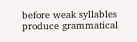before weak syllables produce grammatical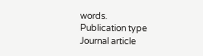words.
Publication type
Journal article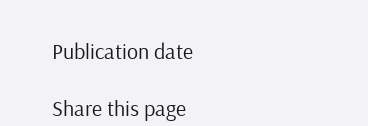Publication date

Share this page